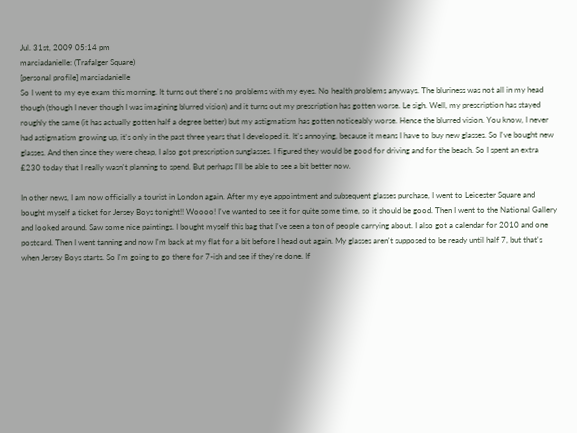Jul. 31st, 2009 05:14 pm
marciadanielle: (Trafalger Square)
[personal profile] marciadanielle
So I went to my eye exam this morning. It turns out there's no problems with my eyes. No health problems anyways. The bluriness was not all in my head though (though I never though I was imagining blurred vision) and it turns out my prescription has gotten worse. Le sigh. Well, my prescription has stayed roughly the same (it has actually gotten half a degree better) but my astigmatism has gotten noticeably worse. Hence the blurred vision. You know, I never had astigmatism growing up, it's only in the past three years that I developed it. It's annoying, because it means I have to buy new glasses. So I've bought new glasses. And then since they were cheap, I also got prescription sunglasses. I figured they would be good for driving and for the beach. So I spent an extra £230 today that I really wasn't planning to spend. But perhaps I'll be able to see a bit better now.

In other news, I am now officially a tourist in London again. After my eye appointment and subsequent glasses purchase, I went to Leicester Square and bought myself a ticket for Jersey Boys tonight!! Woooo! I've wanted to see it for quite some time, so it should be good. Then I went to the National Gallery and looked around. Saw some nice paintings. I bought myself this bag that I've seen a ton of people carrying about. I also got a calendar for 2010 and one postcard. Then I went tanning and now I'm back at my flat for a bit before I head out again. My glasses aren't supposed to be ready until half 7, but that's when Jersey Boys starts. So I'm going to go there for 7-ish and see if they're done. If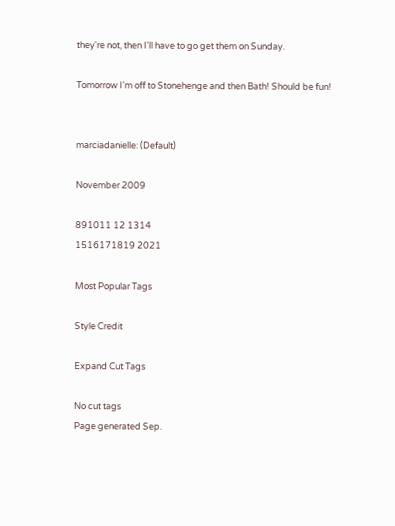they're not, then I'll have to go get them on Sunday.

Tomorrow I'm off to Stonehenge and then Bath! Should be fun!


marciadanielle: (Default)

November 2009

891011 12 1314
1516171819 2021

Most Popular Tags

Style Credit

Expand Cut Tags

No cut tags
Page generated Sep.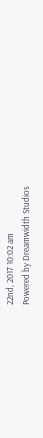22nd, 2017 10:02 am
Powered by Dreamwidth Studios